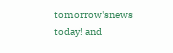tomorrow'snews today! and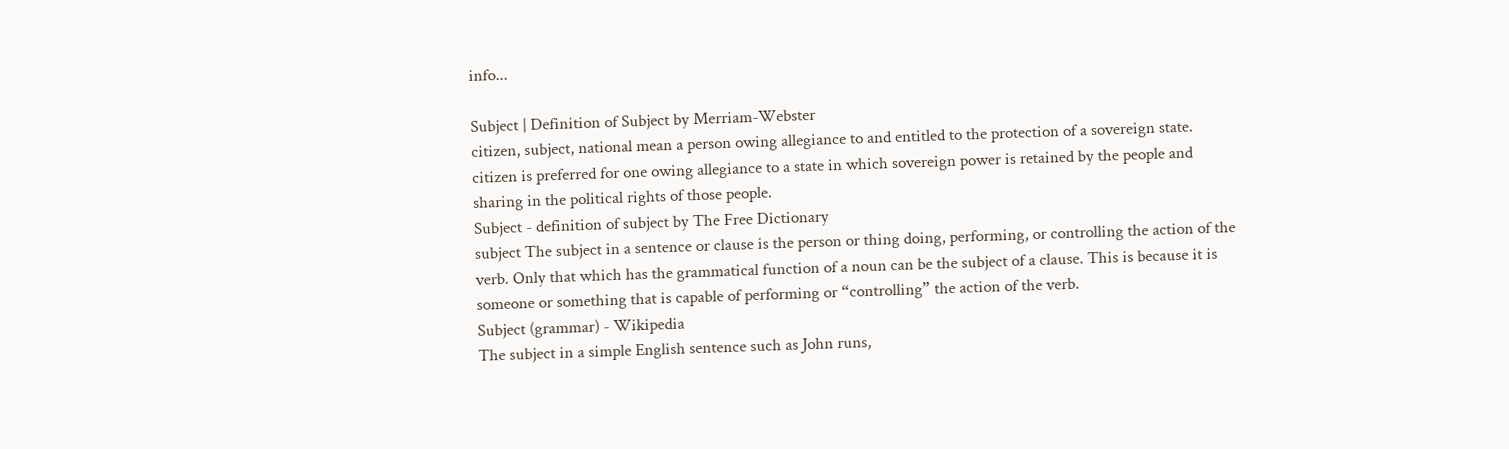info...

Subject | Definition of Subject by Merriam-Webster
citizen, subject, national mean a person owing allegiance to and entitled to the protection of a sovereign state. citizen is preferred for one owing allegiance to a state in which sovereign power is retained by the people and sharing in the political rights of those people.
Subject - definition of subject by The Free Dictionary
subject The subject in a sentence or clause is the person or thing doing, performing, or controlling the action of the verb. Only that which has the grammatical function of a noun can be the subject of a clause. This is because it is someone or something that is capable of performing or “controlling” the action of the verb.
Subject (grammar) - Wikipedia
The subject in a simple English sentence such as John runs,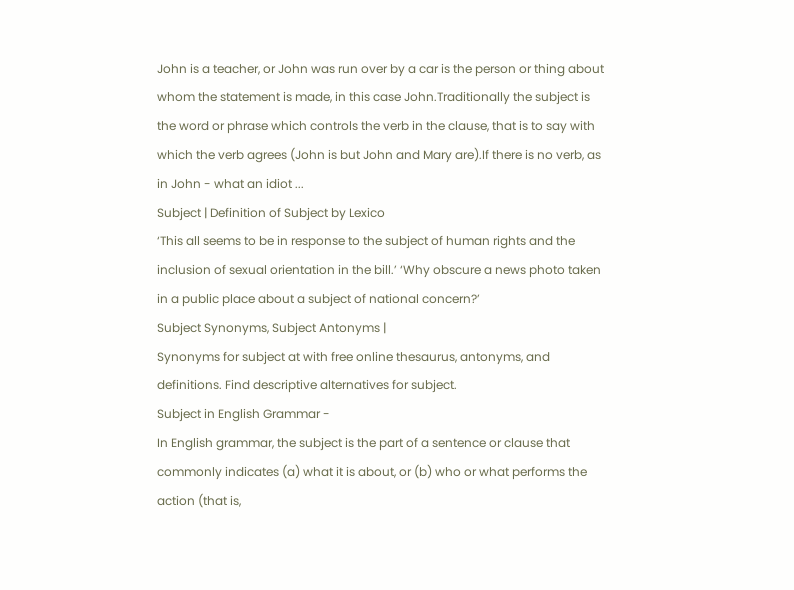John is a teacher, or John was run over by a car is the person or thing about whom the statement is made, in this case John.Traditionally the subject is the word or phrase which controls the verb in the clause, that is to say with which the verb agrees (John is but John and Mary are).If there is no verb, as in John - what an idiot ...
Subject | Definition of Subject by Lexico
‘This all seems to be in response to the subject of human rights and the inclusion of sexual orientation in the bill.’ ‘Why obscure a news photo taken in a public place about a subject of national concern?’
Subject Synonyms, Subject Antonyms |
Synonyms for subject at with free online thesaurus, antonyms, and definitions. Find descriptive alternatives for subject.
Subject in English Grammar -
In English grammar, the subject is the part of a sentence or clause that commonly indicates (a) what it is about, or (b) who or what performs the action (that is,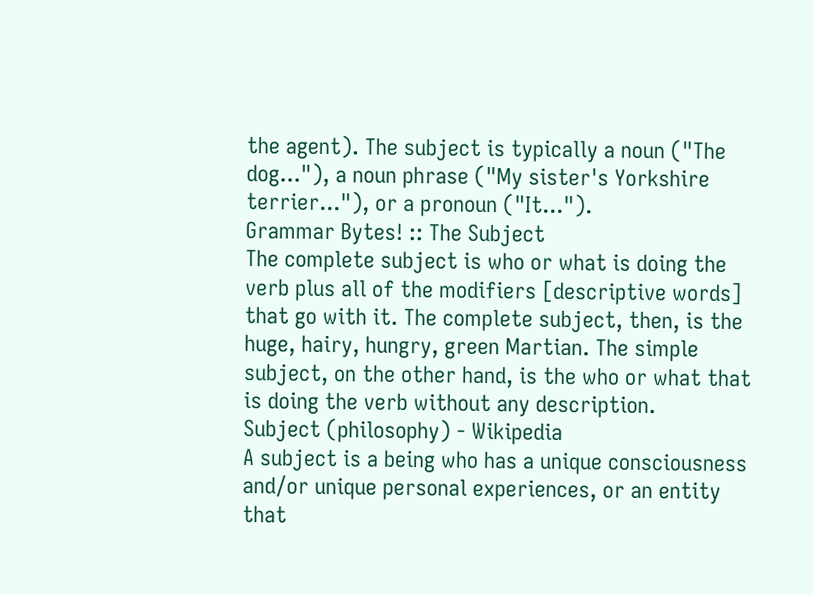the agent). The subject is typically a noun ("The dog..."), a noun phrase ("My sister's Yorkshire terrier..."), or a pronoun ("It...").
Grammar Bytes! :: The Subject
The complete subject is who or what is doing the verb plus all of the modifiers [descriptive words] that go with it. The complete subject, then, is the huge, hairy, hungry, green Martian. The simple subject, on the other hand, is the who or what that is doing the verb without any description.
Subject (philosophy) - Wikipedia
A subject is a being who has a unique consciousness and/or unique personal experiences, or an entity that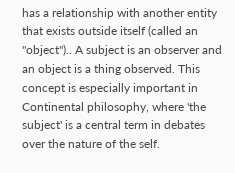has a relationship with another entity that exists outside itself (called an "object").. A subject is an observer and an object is a thing observed. This concept is especially important in Continental philosophy, where 'the subject' is a central term in debates over the nature of the self.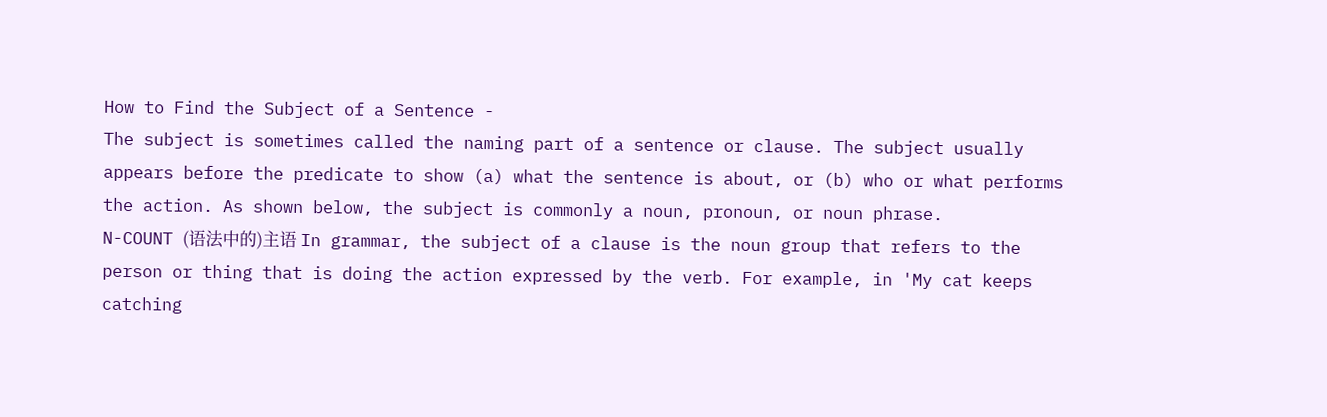How to Find the Subject of a Sentence -
The subject is sometimes called the naming part of a sentence or clause. The subject usually appears before the predicate to show (a) what the sentence is about, or (b) who or what performs the action. As shown below, the subject is commonly a noun, pronoun, or noun phrase.
N-COUNT (语法中的)主语 In grammar, the subject of a clause is the noun group that refers to the person or thing that is doing the action expressed by the verb. For example, in 'My cat keeps catching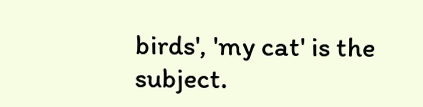birds', 'my cat' is the subject.